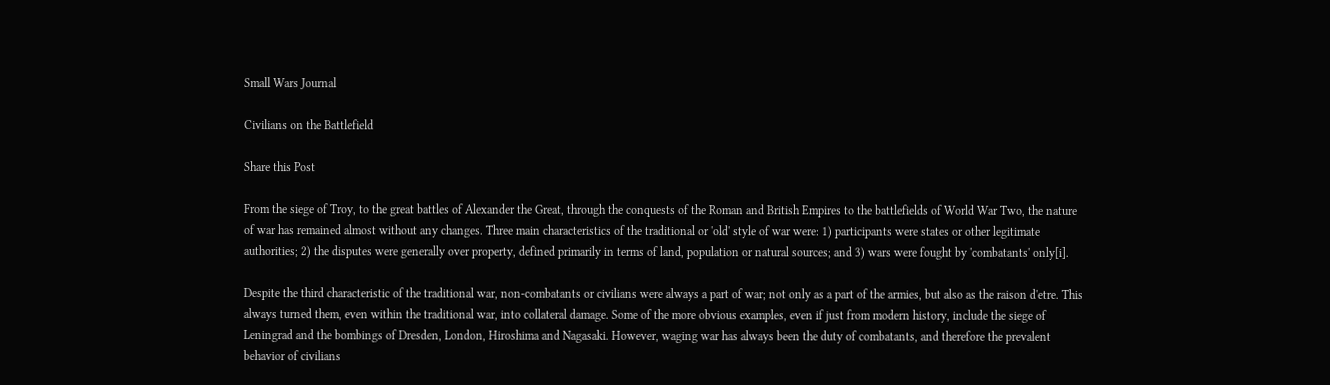Small Wars Journal

Civilians on the Battlefield

Share this Post

From the siege of Troy, to the great battles of Alexander the Great, through the conquests of the Roman and British Empires to the battlefields of World War Two, the nature of war has remained almost without any changes. Three main characteristics of the traditional or 'old' style of war were: 1) participants were states or other legitimate authorities; 2) the disputes were generally over property, defined primarily in terms of land, population or natural sources; and 3) wars were fought by 'combatants' only[i].

Despite the third characteristic of the traditional war, non-combatants or civilians were always a part of war; not only as a part of the armies, but also as the raison d'etre. This always turned them, even within the traditional war, into collateral damage. Some of the more obvious examples, even if just from modern history, include the siege of Leningrad and the bombings of Dresden, London, Hiroshima and Nagasaki. However, waging war has always been the duty of combatants, and therefore the prevalent behavior of civilians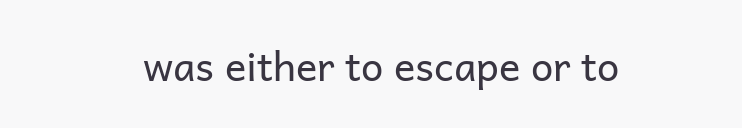was either to escape or to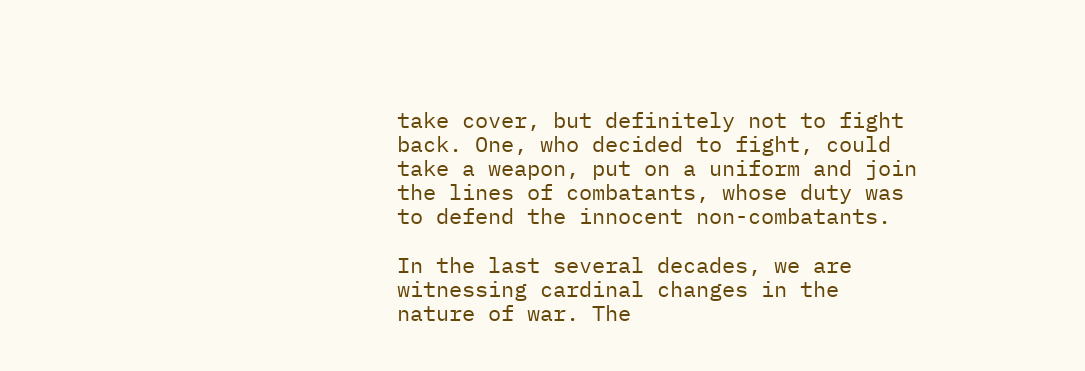take cover, but definitely not to fight back. One, who decided to fight, could take a weapon, put on a uniform and join the lines of combatants, whose duty was to defend the innocent non-combatants.

In the last several decades, we are witnessing cardinal changes in the nature of war. The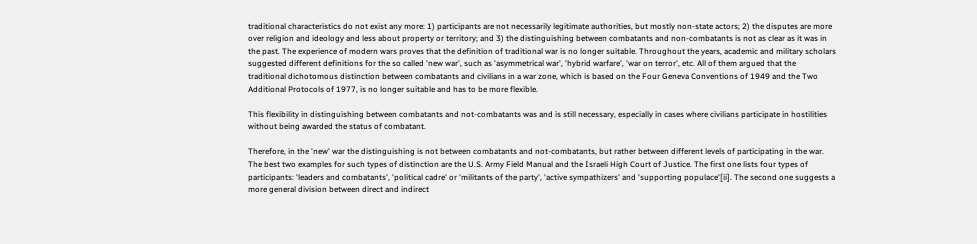traditional characteristics do not exist any more: 1) participants are not necessarily legitimate authorities, but mostly non-state actors; 2) the disputes are more over religion and ideology and less about property or territory; and 3) the distinguishing between combatants and non-combatants is not as clear as it was in the past. The experience of modern wars proves that the definition of traditional war is no longer suitable. Throughout the years, academic and military scholars suggested different definitions for the so called 'new war', such as 'asymmetrical war', 'hybrid warfare', 'war on terror', etc. All of them argued that the   traditional dichotomous distinction between combatants and civilians in a war zone, which is based on the Four Geneva Conventions of 1949 and the Two Additional Protocols of 1977, is no longer suitable and has to be more flexible.

This flexibility in distinguishing between combatants and not-combatants was and is still necessary, especially in cases where civilians participate in hostilities without being awarded the status of combatant.

Therefore, in the 'new' war the distinguishing is not between combatants and not-combatants, but rather between different levels of participating in the war. The best two examples for such types of distinction are the U.S. Army Field Manual and the Israeli High Court of Justice. The first one lists four types of participants: 'leaders and combatants', 'political cadre' or 'militants of the party', 'active sympathizers' and 'supporting populace'[ii]. The second one suggests a more general division between direct and indirect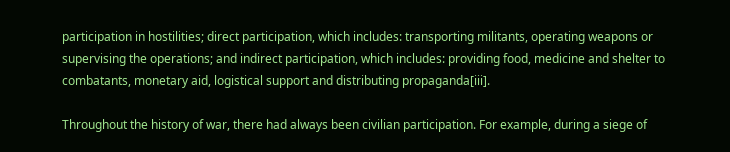participation in hostilities; direct participation, which includes: transporting militants, operating weapons or supervising the operations; and indirect participation, which includes: providing food, medicine and shelter to combatants, monetary aid, logistical support and distributing propaganda[iii].

Throughout the history of war, there had always been civilian participation. For example, during a siege of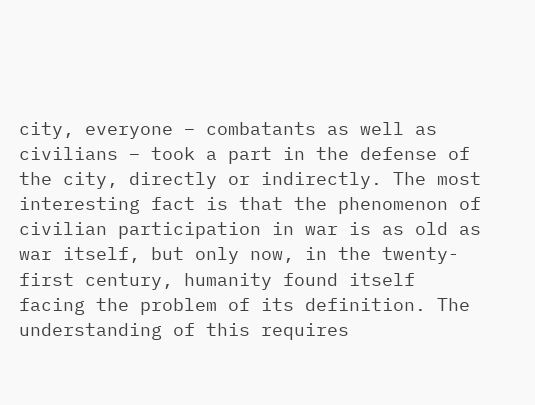city, everyone – combatants as well as civilians – took a part in the defense of the city, directly or indirectly. The most interesting fact is that the phenomenon of civilian participation in war is as old as war itself, but only now, in the twenty-first century, humanity found itself facing the problem of its definition. The understanding of this requires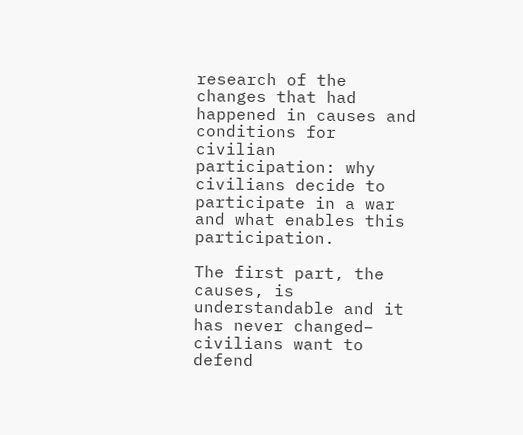research of the changes that had happened in causes and conditions for civilian participation: why civilians decide to participate in a war and what enables this participation.

The first part, the causes, is understandable and it has never changed– civilians want to defend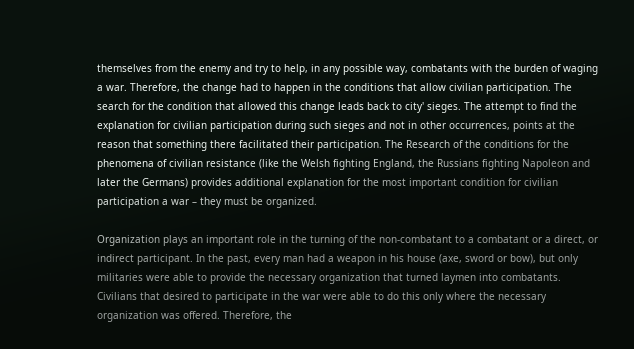themselves from the enemy and try to help, in any possible way, combatants with the burden of waging a war. Therefore, the change had to happen in the conditions that allow civilian participation. The search for the condition that allowed this change leads back to city' sieges. The attempt to find the explanation for civilian participation during such sieges and not in other occurrences, points at the reason that something there facilitated their participation. The Research of the conditions for the phenomena of civilian resistance (like the Welsh fighting England, the Russians fighting Napoleon and later the Germans) provides additional explanation for the most important condition for civilian participation a war – they must be organized.

Organization plays an important role in the turning of the non-combatant to a combatant or a direct, or indirect participant. In the past, every man had a weapon in his house (axe, sword or bow), but only militaries were able to provide the necessary organization that turned laymen into combatants. Civilians that desired to participate in the war were able to do this only where the necessary organization was offered. Therefore, the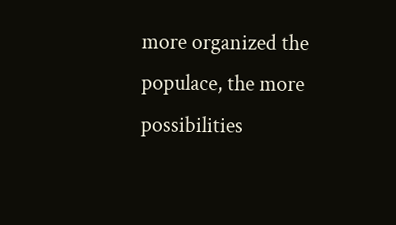more organized the populace, the more possibilities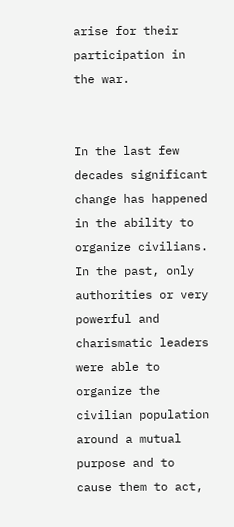arise for their participation in the war.


In the last few decades significant change has happened in the ability to organize civilians. In the past, only authorities or very powerful and charismatic leaders were able to organize the civilian population around a mutual purpose and to cause them to act,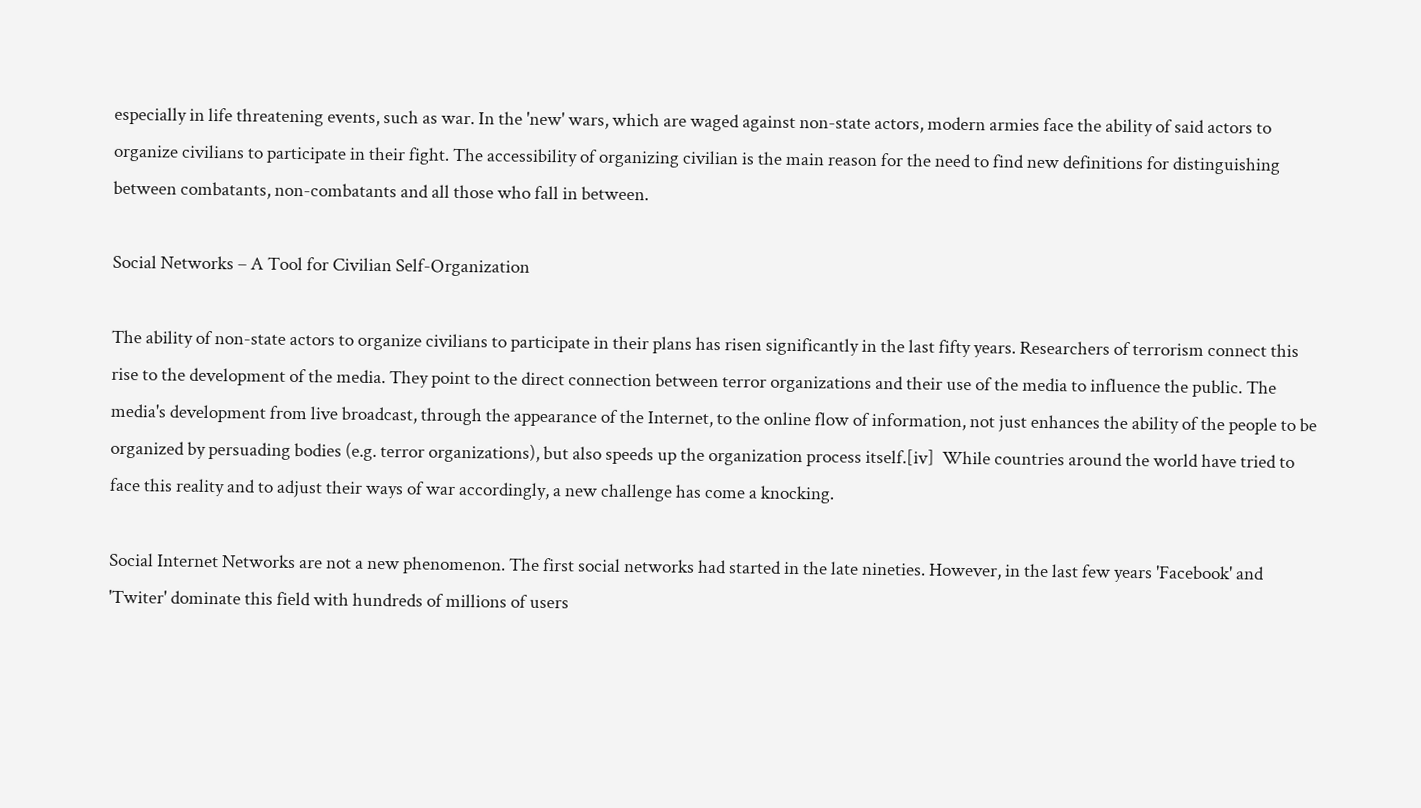especially in life threatening events, such as war. In the 'new' wars, which are waged against non-state actors, modern armies face the ability of said actors to organize civilians to participate in their fight. The accessibility of organizing civilian is the main reason for the need to find new definitions for distinguishing between combatants, non-combatants and all those who fall in between.

Social Networks – A Tool for Civilian Self-Organization

The ability of non-state actors to organize civilians to participate in their plans has risen significantly in the last fifty years. Researchers of terrorism connect this rise to the development of the media. They point to the direct connection between terror organizations and their use of the media to influence the public. The media's development from live broadcast, through the appearance of the Internet, to the online flow of information, not just enhances the ability of the people to be organized by persuading bodies (e.g. terror organizations), but also speeds up the organization process itself.[iv]  While countries around the world have tried to face this reality and to adjust their ways of war accordingly, a new challenge has come a knocking.

Social Internet Networks are not a new phenomenon. The first social networks had started in the late nineties. However, in the last few years 'Facebook' and 'Twiter' dominate this field with hundreds of millions of users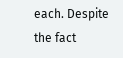each. Despite the fact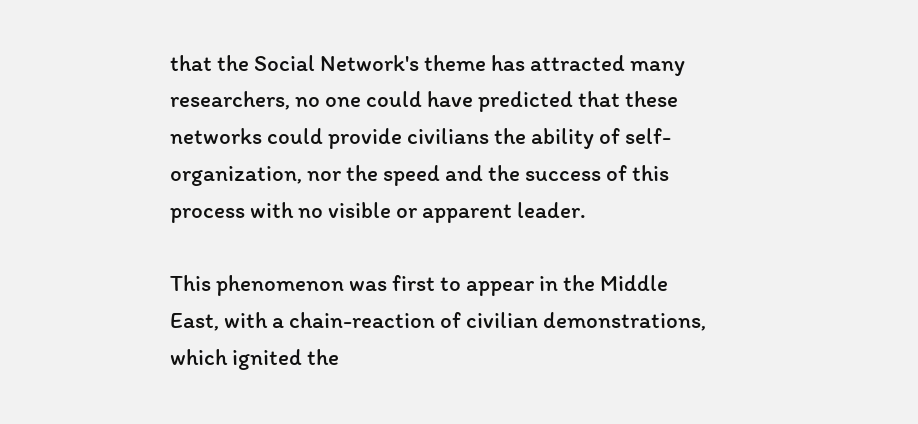that the Social Network's theme has attracted many researchers, no one could have predicted that these networks could provide civilians the ability of self-organization, nor the speed and the success of this process with no visible or apparent leader.

This phenomenon was first to appear in the Middle East, with a chain-reaction of civilian demonstrations, which ignited the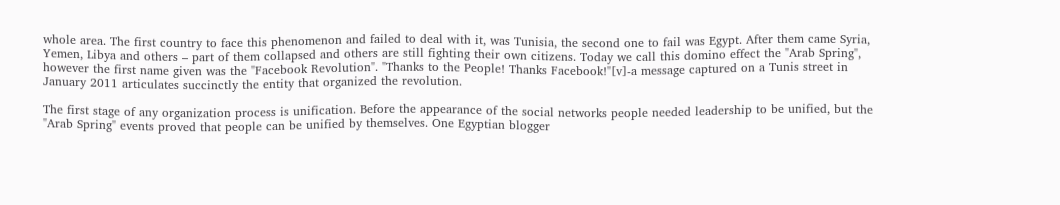whole area. The first country to face this phenomenon and failed to deal with it, was Tunisia, the second one to fail was Egypt. After them came Syria, Yemen, Libya and others – part of them collapsed and others are still fighting their own citizens. Today we call this domino effect the "Arab Spring", however the first name given was the "Facebook Revolution". "Thanks to the People! Thanks Facebook!"[v]-a message captured on a Tunis street in January 2011 articulates succinctly the entity that organized the revolution.

The first stage of any organization process is unification. Before the appearance of the social networks people needed leadership to be unified, but the "Arab Spring" events proved that people can be unified by themselves. One Egyptian blogger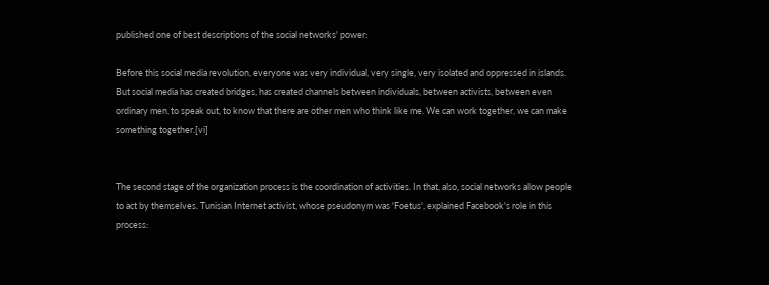published one of best descriptions of the social networks' power:

Before this social media revolution, everyone was very individual, very single, very isolated and oppressed in islands. But social media has created bridges, has created channels between individuals, between activists, between even ordinary men, to speak out, to know that there are other men who think like me. We can work together, we can make something together.[vi]


The second stage of the organization process is the coordination of activities. In that, also, social networks allow people to act by themselves. Tunisian Internet activist, whose pseudonym was 'Foetus', explained Facebook's role in this process: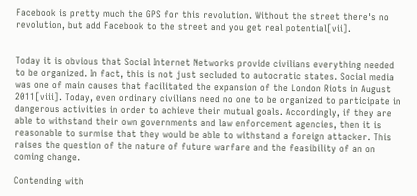Facebook is pretty much the GPS for this revolution. Without the street there's no revolution, but add Facebook to the street and you get real potential[vii].


Today it is obvious that Social Internet Networks provide civilians everything needed to be organized. In fact, this is not just secluded to autocratic states. Social media was one of main causes that facilitated the expansion of the London Riots in August 2011[viii]. Today, even ordinary civilians need no one to be organized to participate in dangerous activities in order to achieve their mutual goals. Accordingly, if they are able to withstand their own governments and law enforcement agencies, then it is reasonable to surmise that they would be able to withstand a foreign attacker. This raises the question of the nature of future warfare and the feasibility of an on coming change.

Contending with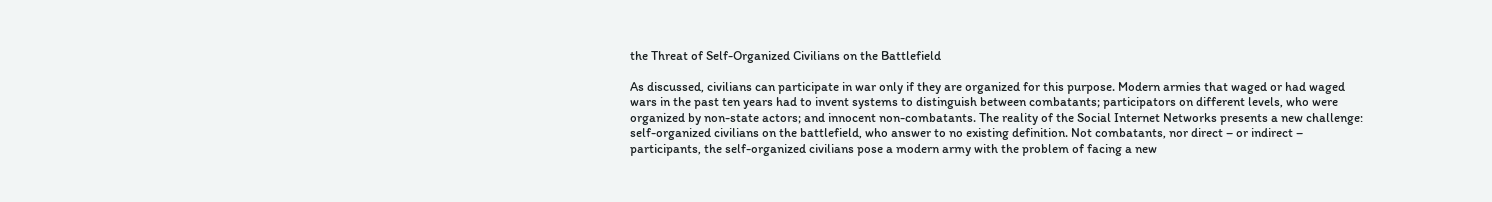the Threat of Self-Organized Civilians on the Battlefield

As discussed, civilians can participate in war only if they are organized for this purpose. Modern armies that waged or had waged wars in the past ten years had to invent systems to distinguish between combatants; participators on different levels, who were organized by non-state actors; and innocent non-combatants. The reality of the Social Internet Networks presents a new challenge: self-organized civilians on the battlefield, who answer to no existing definition. Not combatants, nor direct – or indirect – participants, the self-organized civilians pose a modern army with the problem of facing a new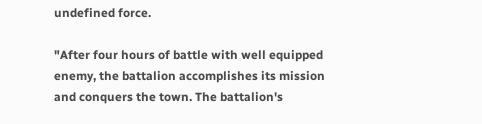undefined force.

"After four hours of battle with well equipped enemy, the battalion accomplishes its mission and conquers the town. The battalion's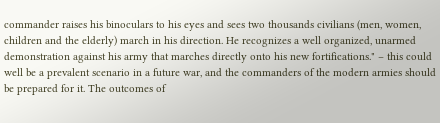commander raises his binoculars to his eyes and sees two thousands civilians (men, women, children and the elderly) march in his direction. He recognizes a well organized, unarmed demonstration against his army that marches directly onto his new fortifications." – this could well be a prevalent scenario in a future war, and the commanders of the modern armies should be prepared for it. The outcomes of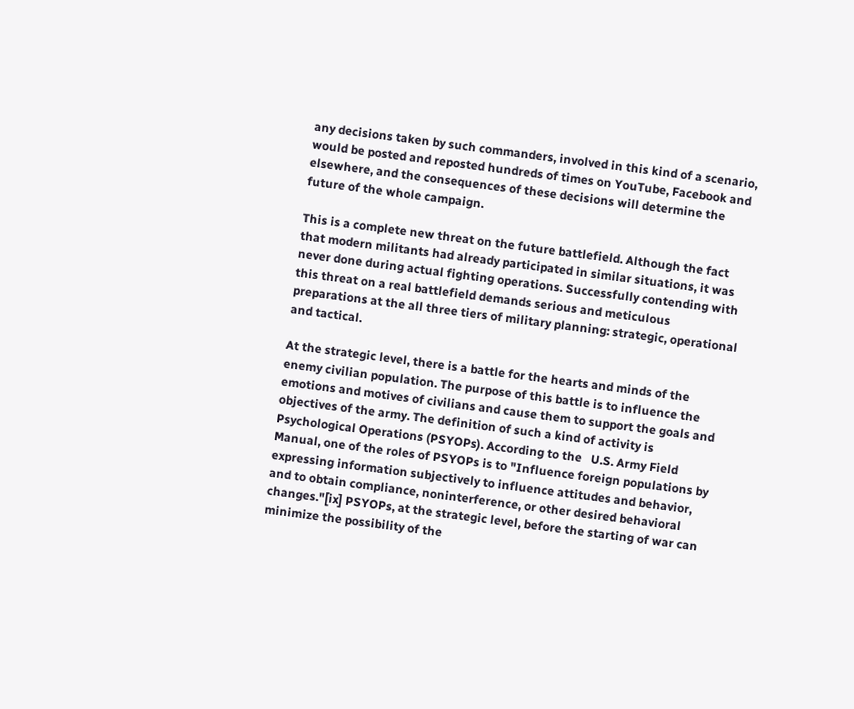any decisions taken by such commanders, involved in this kind of a scenario, would be posted and reposted hundreds of times on YouTube, Facebook and elsewhere, and the consequences of these decisions will determine the future of the whole campaign.

This is a complete new threat on the future battlefield. Although the fact that modern militants had already participated in similar situations, it was never done during actual fighting operations. Successfully contending with this threat on a real battlefield demands serious and meticulous preparations at the all three tiers of military planning: strategic, operational and tactical.

At the strategic level, there is a battle for the hearts and minds of the enemy civilian population. The purpose of this battle is to influence the emotions and motives of civilians and cause them to support the goals and objectives of the army. The definition of such a kind of activity is Psychological Operations (PSYOPs). According to the   U.S. Army Field Manual, one of the roles of PSYOPs is to "Influence foreign populations by expressing information subjectively to influence attitudes and behavior, and to obtain compliance, noninterference, or other desired behavioral changes."[ix] PSYOPs, at the strategic level, before the starting of war can minimize the possibility of the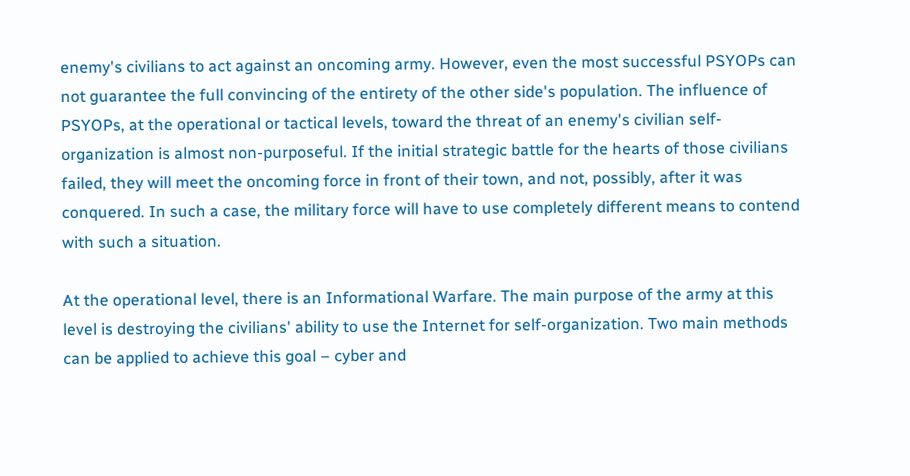enemy's civilians to act against an oncoming army. However, even the most successful PSYOPs can not guarantee the full convincing of the entirety of the other side's population. The influence of PSYOPs, at the operational or tactical levels, toward the threat of an enemy's civilian self-organization is almost non-purposeful. If the initial strategic battle for the hearts of those civilians failed, they will meet the oncoming force in front of their town, and not, possibly, after it was conquered. In such a case, the military force will have to use completely different means to contend with such a situation.

At the operational level, there is an Informational Warfare. The main purpose of the army at this level is destroying the civilians' ability to use the Internet for self-organization. Two main methods can be applied to achieve this goal – cyber and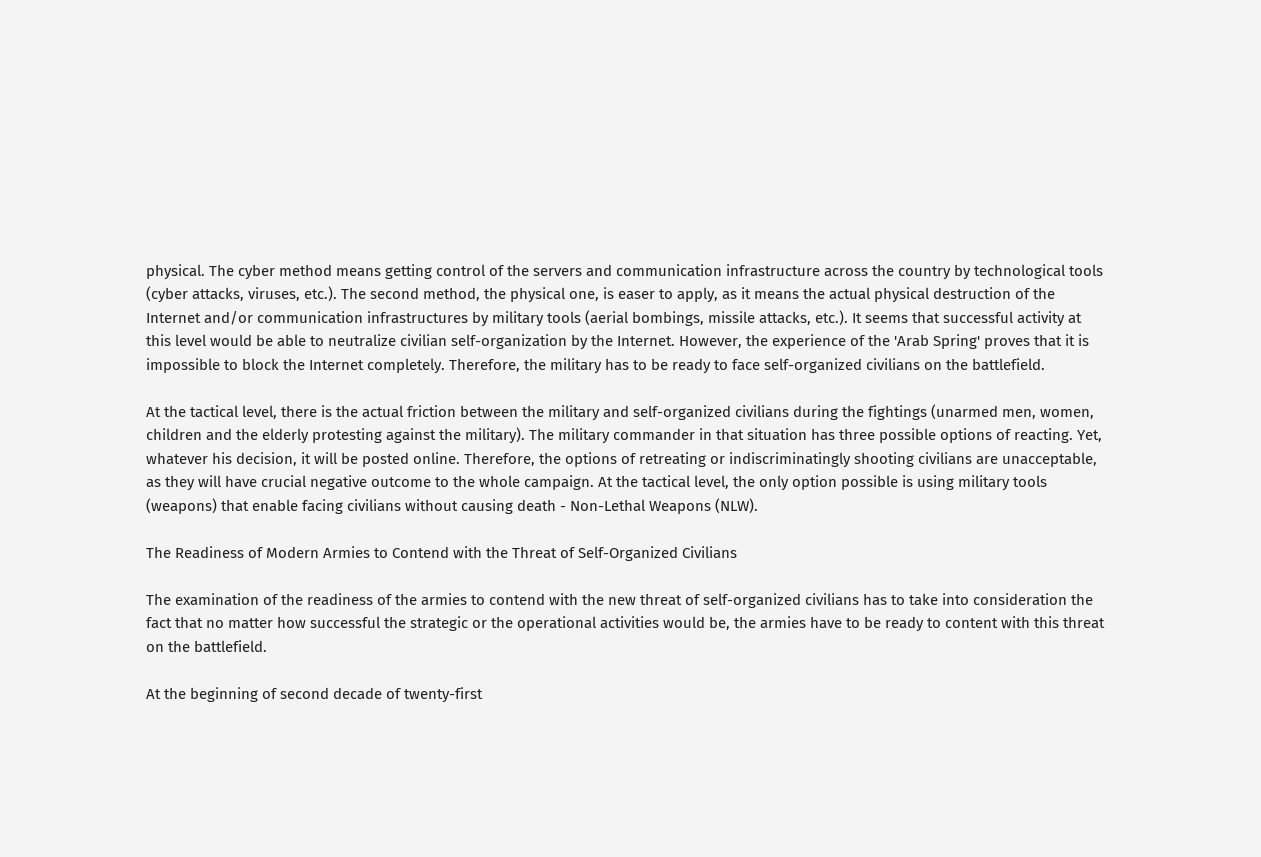physical. The cyber method means getting control of the servers and communication infrastructure across the country by technological tools (cyber attacks, viruses, etc.). The second method, the physical one, is easer to apply, as it means the actual physical destruction of the Internet and/or communication infrastructures by military tools (aerial bombings, missile attacks, etc.). It seems that successful activity at this level would be able to neutralize civilian self-organization by the Internet. However, the experience of the 'Arab Spring' proves that it is impossible to block the Internet completely. Therefore, the military has to be ready to face self-organized civilians on the battlefield.

At the tactical level, there is the actual friction between the military and self-organized civilians during the fightings (unarmed men, women, children and the elderly protesting against the military). The military commander in that situation has three possible options of reacting. Yet, whatever his decision, it will be posted online. Therefore, the options of retreating or indiscriminatingly shooting civilians are unacceptable, as they will have crucial negative outcome to the whole campaign. At the tactical level, the only option possible is using military tools (weapons) that enable facing civilians without causing death - Non-Lethal Weapons (NLW).

The Readiness of Modern Armies to Contend with the Threat of Self-Organized Civilians

The examination of the readiness of the armies to contend with the new threat of self-organized civilians has to take into consideration the fact that no matter how successful the strategic or the operational activities would be, the armies have to be ready to content with this threat on the battlefield.

At the beginning of second decade of twenty-first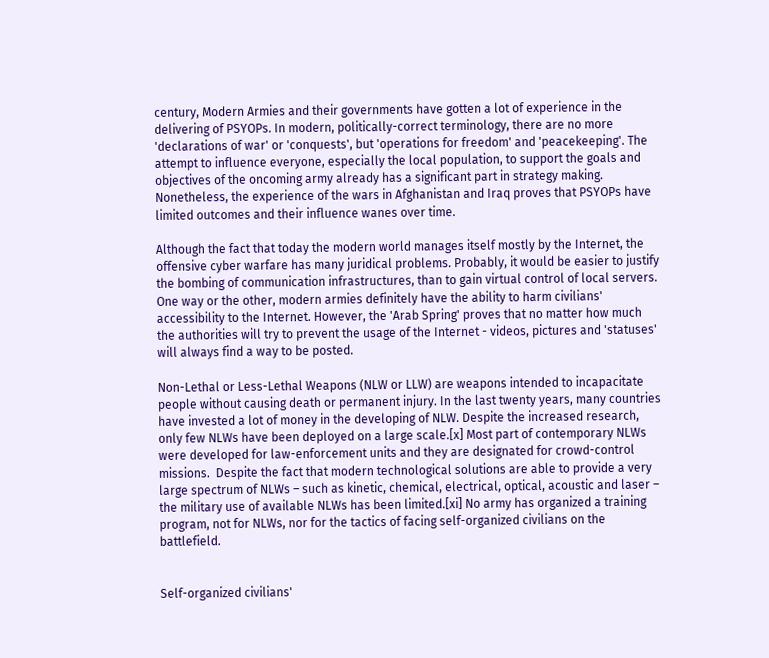century, Modern Armies and their governments have gotten a lot of experience in the delivering of PSYOPs. In modern, politically-correct terminology, there are no more 'declarations of war' or 'conquests', but 'operations for freedom' and 'peacekeeping'. The attempt to influence everyone, especially the local population, to support the goals and objectives of the oncoming army already has a significant part in strategy making. Nonetheless, the experience of the wars in Afghanistan and Iraq proves that PSYOPs have limited outcomes and their influence wanes over time.

Although the fact that today the modern world manages itself mostly by the Internet, the offensive cyber warfare has many juridical problems. Probably, it would be easier to justify the bombing of communication infrastructures, than to gain virtual control of local servers. One way or the other, modern armies definitely have the ability to harm civilians' accessibility to the Internet. However, the 'Arab Spring' proves that no matter how much the authorities will try to prevent the usage of the Internet - videos, pictures and 'statuses' will always find a way to be posted.

Non-Lethal or Less-Lethal Weapons (NLW or LLW) are weapons intended to incapacitate people without causing death or permanent injury. In the last twenty years, many countries have invested a lot of money in the developing of NLW. Despite the increased research, only few NLWs have been deployed on a large scale.[x] Most part of contemporary NLWs were developed for law-enforcement units and they are designated for crowd-control missions.  Despite the fact that modern technological solutions are able to provide a very large spectrum of NLWs – such as kinetic, chemical, electrical, optical, acoustic and laser – the military use of available NLWs has been limited.[xi] No army has organized a training program, not for NLWs, nor for the tactics of facing self-organized civilians on the battlefield.


Self-organized civilians'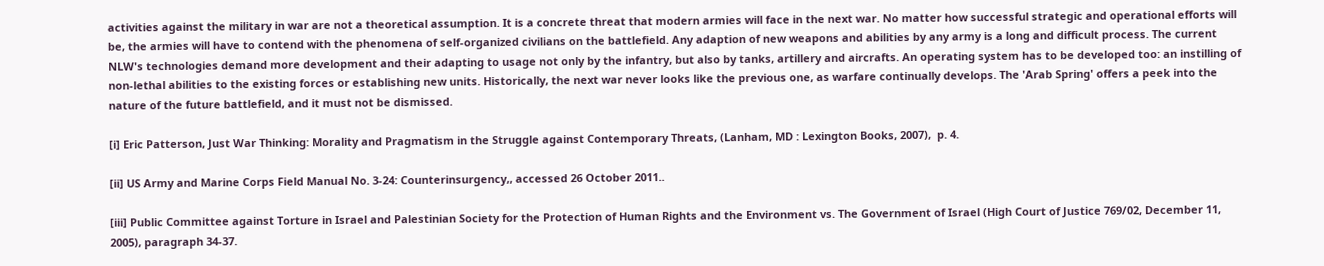activities against the military in war are not a theoretical assumption. It is a concrete threat that modern armies will face in the next war. No matter how successful strategic and operational efforts will be, the armies will have to contend with the phenomena of self-organized civilians on the battlefield. Any adaption of new weapons and abilities by any army is a long and difficult process. The current NLW's technologies demand more development and their adapting to usage not only by the infantry, but also by tanks, artillery and aircrafts. An operating system has to be developed too: an instilling of non-lethal abilities to the existing forces or establishing new units. Historically, the next war never looks like the previous one, as warfare continually develops. The 'Arab Spring' offers a peek into the nature of the future battlefield, and it must not be dismissed.

[i] Eric Patterson, Just War Thinking: Morality and Pragmatism in the Struggle against Contemporary Threats, (Lanham, MD : Lexington Books, 2007),  p. 4.

[ii] US Army and Marine Corps Field Manual No. 3-24: Counterinsurgency,, accessed 26 October 2011..

[iii] Public Committee against Torture in Israel and Palestinian Society for the Protection of Human Rights and the Environment vs. The Government of Israel (High Court of Justice 769/02, December 11, 2005), paragraph 34-37.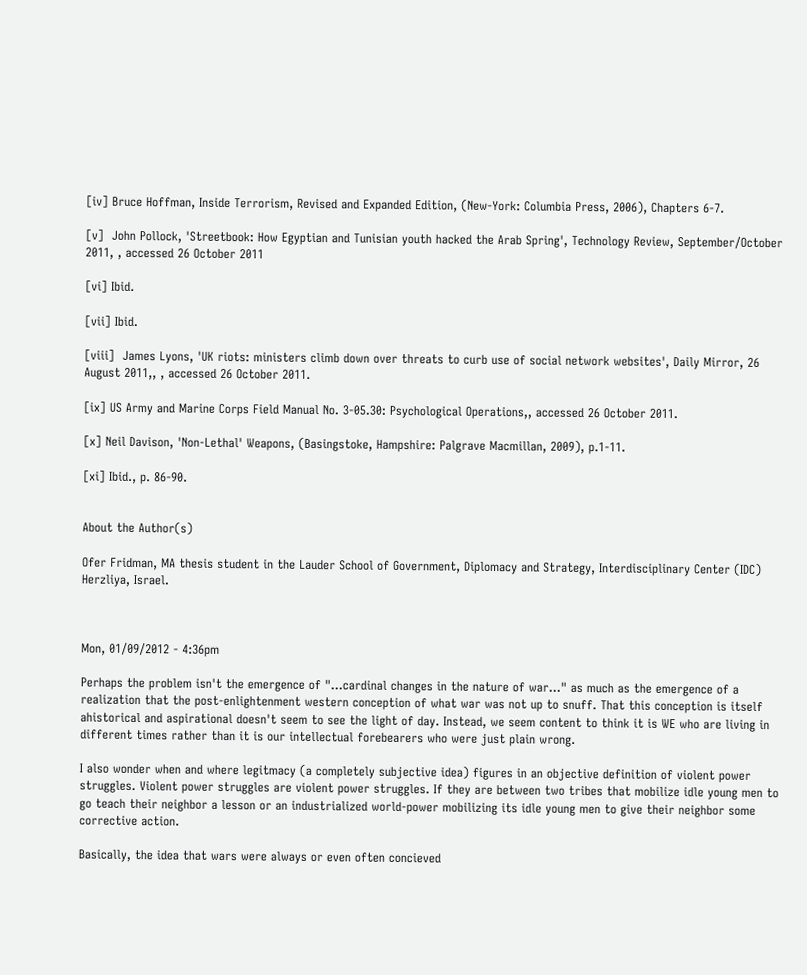[iv] Bruce Hoffman, Inside Terrorism, Revised and Expanded Edition, (New-York: Columbia Press, 2006), Chapters 6-7.

[v]  John Pollock, 'Streetbook: How Egyptian and Tunisian youth hacked the Arab Spring', Technology Review, September/October 2011, , accessed 26 October 2011

[vi] Ibid.

[vii] Ibid.

[viii]  James Lyons, 'UK riots: ministers climb down over threats to curb use of social network websites', Daily Mirror, 26 August 2011,, , accessed 26 October 2011.

[ix] US Army and Marine Corps Field Manual No. 3-05.30: Psychological Operations,, accessed 26 October 2011.

[x] Neil Davison, 'Non-Lethal' Weapons, (Basingstoke, Hampshire: Palgrave Macmillan, 2009), p.1-11.

[xi] Ibid., p. 86-90.


About the Author(s)

Ofer Fridman, MA thesis student in the Lauder School of Government, Diplomacy and Strategy, Interdisciplinary Center (IDC) Herzliya, Israel.



Mon, 01/09/2012 - 4:36pm

Perhaps the problem isn't the emergence of "...cardinal changes in the nature of war..." as much as the emergence of a realization that the post-enlightenment western conception of what war was not up to snuff. That this conception is itself ahistorical and aspirational doesn't seem to see the light of day. Instead, we seem content to think it is WE who are living in different times rather than it is our intellectual forebearers who were just plain wrong.

I also wonder when and where legitmacy (a completely subjective idea) figures in an objective definition of violent power struggles. Violent power struggles are violent power struggles. If they are between two tribes that mobilize idle young men to go teach their neighbor a lesson or an industrialized world-power mobilizing its idle young men to give their neighbor some corrective action.

Basically, the idea that wars were always or even often concieved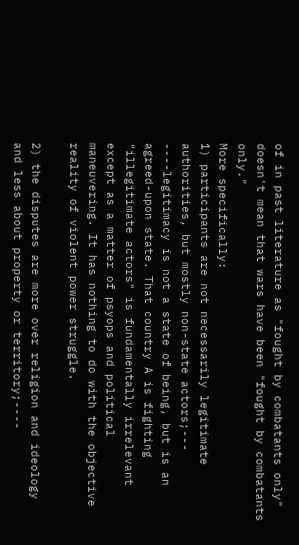of in past literature as "fought by combatants only" doesn't mean that wars have been "fought by combatants only."
More specifically:
1) participants are not necessarily legitimate authorities, but mostly non-state actors;---
----legitimacy is not a state of being, but is an agreed-upon state. That country A is fighting "illegitimate actors" is fundamentally irrelevant except as a matter of psyops and political maneuvering. It has nothing to do with the objective reality of violent power struggle.

2) the disputes are more over religion and ideology and less about property or territory;----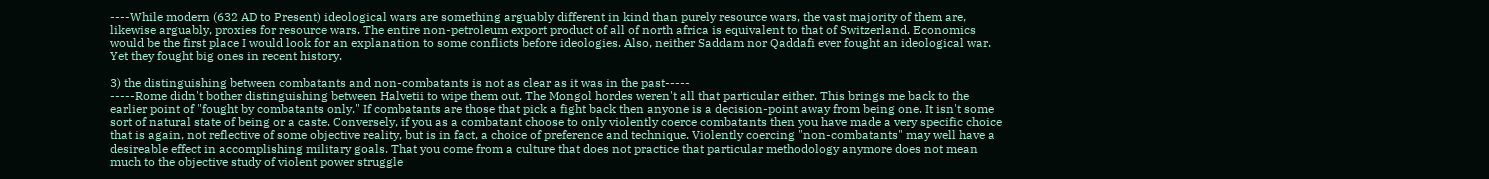----While modern (632 AD to Present) ideological wars are something arguably different in kind than purely resource wars, the vast majority of them are, likewise arguably, proxies for resource wars. The entire non-petroleum export product of all of north africa is equivalent to that of Switzerland. Economics would be the first place I would look for an explanation to some conflicts before ideologies. Also, neither Saddam nor Qaddafi ever fought an ideological war. Yet they fought big ones in recent history.

3) the distinguishing between combatants and non-combatants is not as clear as it was in the past-----
-----Rome didn't bother distinguishing between Halvetii to wipe them out. The Mongol hordes weren't all that particular either. This brings me back to the earlier point of "fought by combatants only." If combatants are those that pick a fight back then anyone is a decision-point away from being one. It isn't some sort of natural state of being or a caste. Conversely, if you as a combatant choose to only violently coerce combatants then you have made a very specific choice that is again, not reflective of some objective reality, but is in fact, a choice of preference and technique. Violently coercing "non-combatants" may well have a desireable effect in accomplishing military goals. That you come from a culture that does not practice that particular methodology anymore does not mean much to the objective study of violent power struggle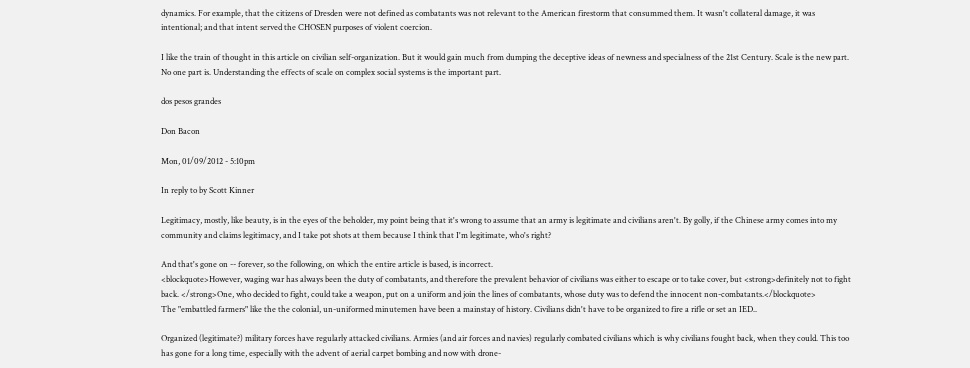dynamics. For example, that the citizens of Dresden were not defined as combatants was not relevant to the American firestorm that consummed them. It wasn't collateral damage, it was intentional; and that intent served the CHOSEN purposes of violent coercion.

I like the train of thought in this article on civilian self-organization. But it would gain much from dumping the deceptive ideas of newness and specialness of the 21st Century. Scale is the new part. No one part is. Understanding the effects of scale on complex social systems is the important part.

dos pesos grandes

Don Bacon

Mon, 01/09/2012 - 5:10pm

In reply to by Scott Kinner

Legitimacy, mostly, like beauty, is in the eyes of the beholder, my point being that it's wrong to assume that an army is legitimate and civilians aren't. By golly, if the Chinese army comes into my community and claims legitimacy, and I take pot shots at them because I think that I'm legitimate, who's right?

And that's gone on -- forever, so the following, on which the entire article is based, is incorrect.
<blockquote>However, waging war has always been the duty of combatants, and therefore the prevalent behavior of civilians was either to escape or to take cover, but <strong>definitely not to fight back. </strong>One, who decided to fight, could take a weapon, put on a uniform and join the lines of combatants, whose duty was to defend the innocent non-combatants.</blockquote>
The "embattled farmers" like the the colonial, un-uniformed minutemen have been a mainstay of history. Civilians didn't have to be organized to fire a rifle or set an IED..

Organized (legitimate?) military forces have regularly attacked civilians. Armies (and air forces and navies) regularly combated civilians which is why civilians fought back, when they could. This too has gone for a long time, especially with the advent of aerial carpet bombing and now with drone-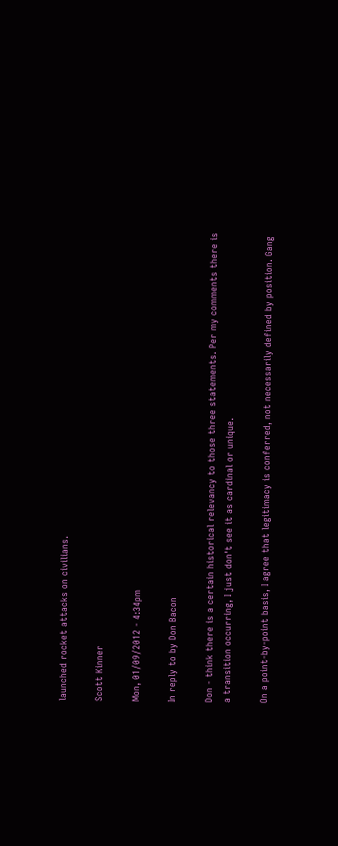launched rocket attacks on civilians.

Scott Kinner

Mon, 01/09/2012 - 4:34pm

In reply to by Don Bacon

Don - think there is a certain historical relevancy to those three statements. Per my comments there is a transition occurring, I just don't see it as cardinal or unique.

On a point-by-point basis, I agree that legitimacy is conferred, not necessarily defined by position. Gang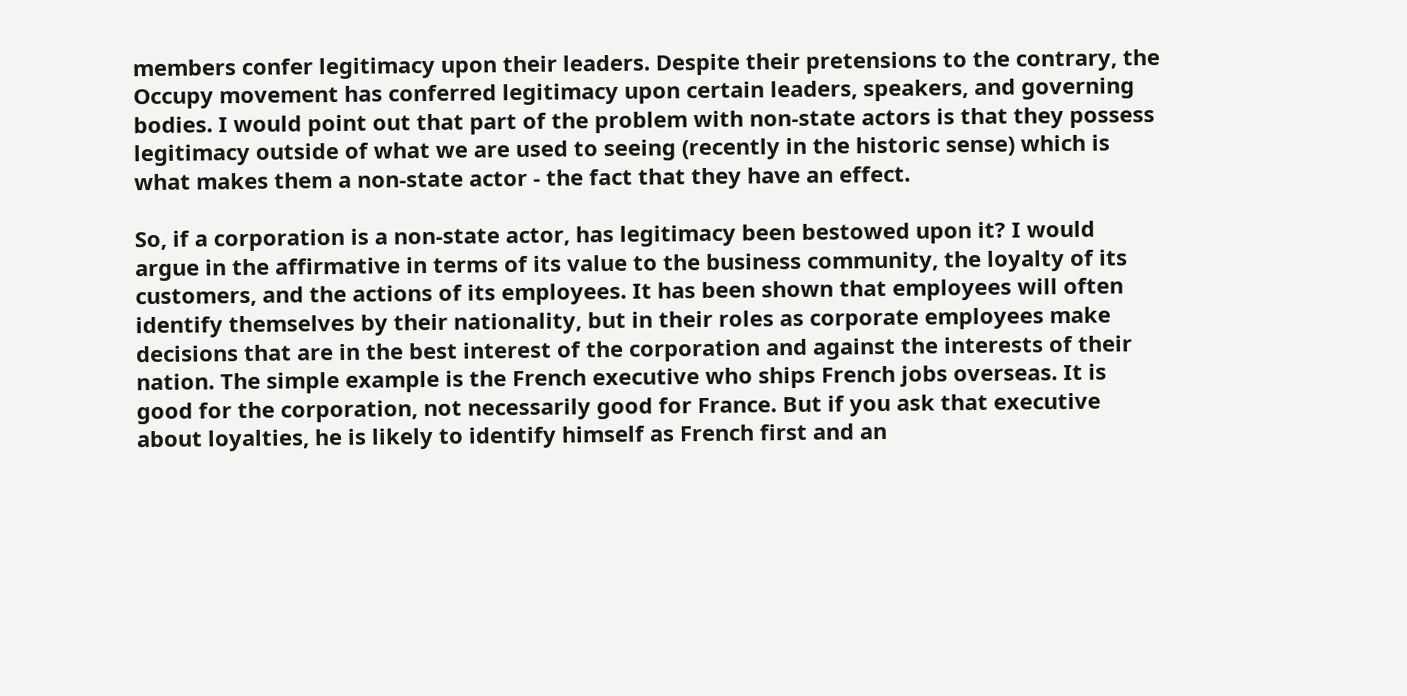members confer legitimacy upon their leaders. Despite their pretensions to the contrary, the Occupy movement has conferred legitimacy upon certain leaders, speakers, and governing bodies. I would point out that part of the problem with non-state actors is that they possess legitimacy outside of what we are used to seeing (recently in the historic sense) which is what makes them a non-state actor - the fact that they have an effect.

So, if a corporation is a non-state actor, has legitimacy been bestowed upon it? I would argue in the affirmative in terms of its value to the business community, the loyalty of its customers, and the actions of its employees. It has been shown that employees will often identify themselves by their nationality, but in their roles as corporate employees make decisions that are in the best interest of the corporation and against the interests of their nation. The simple example is the French executive who ships French jobs overseas. It is good for the corporation, not necessarily good for France. But if you ask that executive about loyalties, he is likely to identify himself as French first and an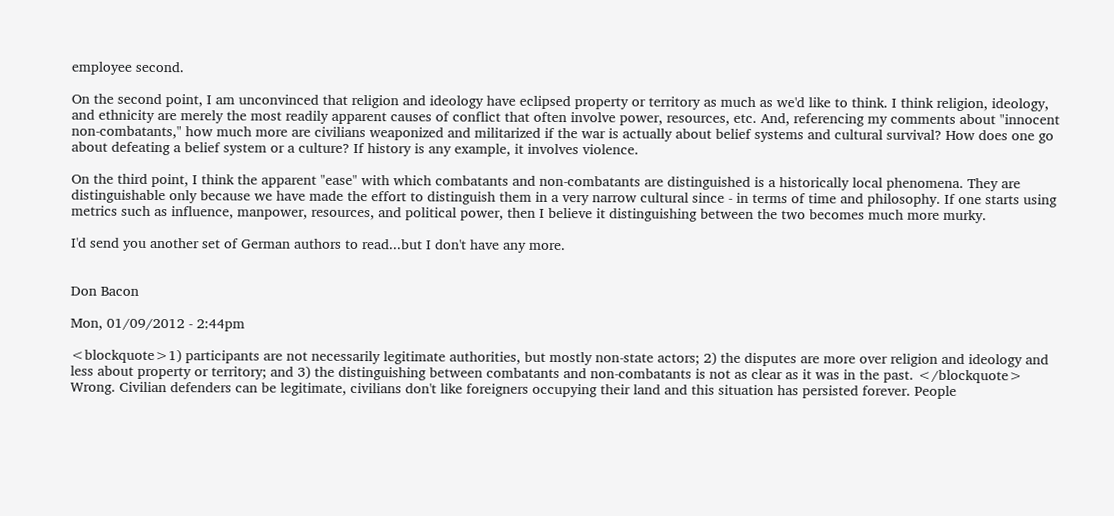employee second.

On the second point, I am unconvinced that religion and ideology have eclipsed property or territory as much as we'd like to think. I think religion, ideology, and ethnicity are merely the most readily apparent causes of conflict that often involve power, resources, etc. And, referencing my comments about "innocent non-combatants," how much more are civilians weaponized and militarized if the war is actually about belief systems and cultural survival? How does one go about defeating a belief system or a culture? If history is any example, it involves violence.

On the third point, I think the apparent "ease" with which combatants and non-combatants are distinguished is a historically local phenomena. They are distinguishable only because we have made the effort to distinguish them in a very narrow cultural since - in terms of time and philosophy. If one starts using metrics such as influence, manpower, resources, and political power, then I believe it distinguishing between the two becomes much more murky.

I'd send you another set of German authors to read...but I don't have any more.


Don Bacon

Mon, 01/09/2012 - 2:44pm

<blockquote>1) participants are not necessarily legitimate authorities, but mostly non-state actors; 2) the disputes are more over religion and ideology and less about property or territory; and 3) the distinguishing between combatants and non-combatants is not as clear as it was in the past. </blockquote>
Wrong. Civilian defenders can be legitimate, civilians don't like foreigners occupying their land and this situation has persisted forever. People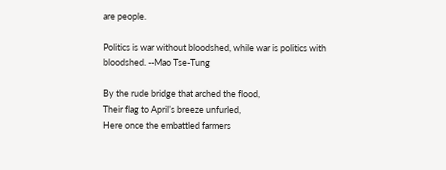are people.

Politics is war without bloodshed, while war is politics with bloodshed. --Mao Tse-Tung

By the rude bridge that arched the flood,
Their flag to April’s breeze unfurled,
Here once the embattled farmers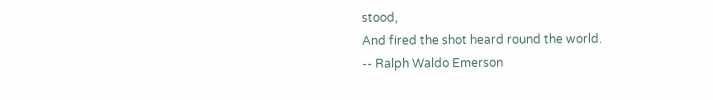stood,
And fired the shot heard round the world.
-- Ralph Waldo Emerson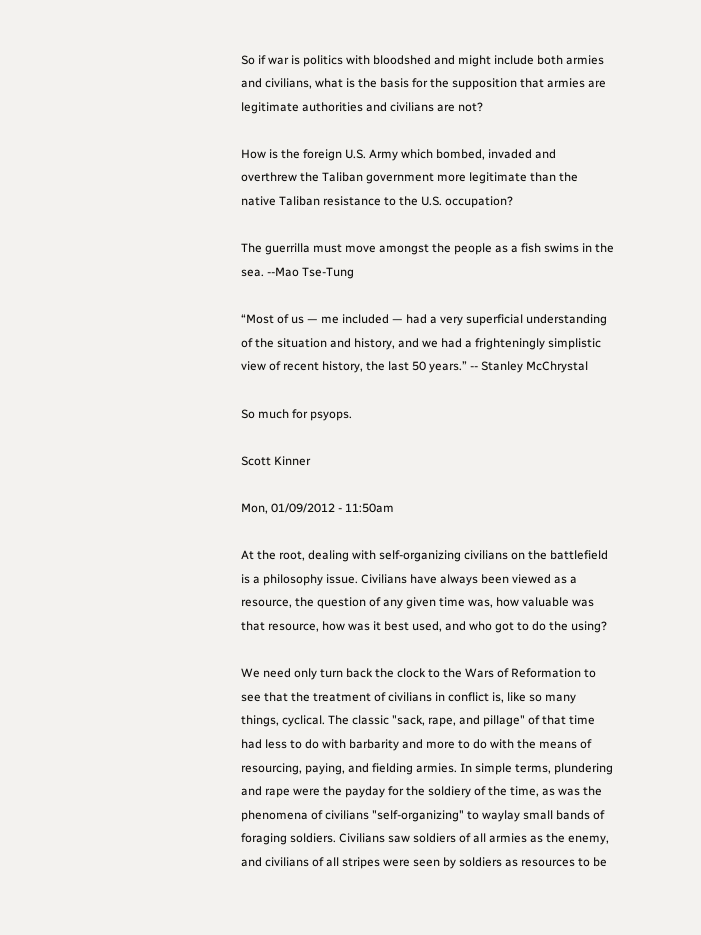So if war is politics with bloodshed and might include both armies and civilians, what is the basis for the supposition that armies are legitimate authorities and civilians are not?

How is the foreign U.S. Army which bombed, invaded and overthrew the Taliban government more legitimate than the native Taliban resistance to the U.S. occupation?

The guerrilla must move amongst the people as a fish swims in the sea. --Mao Tse-Tung

“Most of us — me included — had a very superficial understanding of the situation and history, and we had a frighteningly simplistic view of recent history, the last 50 years.” -- Stanley McChrystal

So much for psyops.

Scott Kinner

Mon, 01/09/2012 - 11:50am

At the root, dealing with self-organizing civilians on the battlefield is a philosophy issue. Civilians have always been viewed as a resource, the question of any given time was, how valuable was that resource, how was it best used, and who got to do the using?

We need only turn back the clock to the Wars of Reformation to see that the treatment of civilians in conflict is, like so many things, cyclical. The classic "sack, rape, and pillage" of that time had less to do with barbarity and more to do with the means of resourcing, paying, and fielding armies. In simple terms, plundering and rape were the payday for the soldiery of the time, as was the phenomena of civilians "self-organizing" to waylay small bands of foraging soldiers. Civilians saw soldiers of all armies as the enemy, and civilians of all stripes were seen by soldiers as resources to be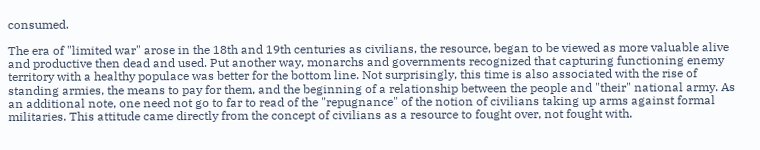consumed.

The era of "limited war" arose in the 18th and 19th centuries as civilians, the resource, began to be viewed as more valuable alive and productive then dead and used. Put another way, monarchs and governments recognized that capturing functioning enemy territory with a healthy populace was better for the bottom line. Not surprisingly, this time is also associated with the rise of standing armies, the means to pay for them, and the beginning of a relationship between the people and "their" national army. As an additional note, one need not go to far to read of the "repugnance" of the notion of civilians taking up arms against formal militaries. This attitude came directly from the concept of civilians as a resource to fought over, not fought with.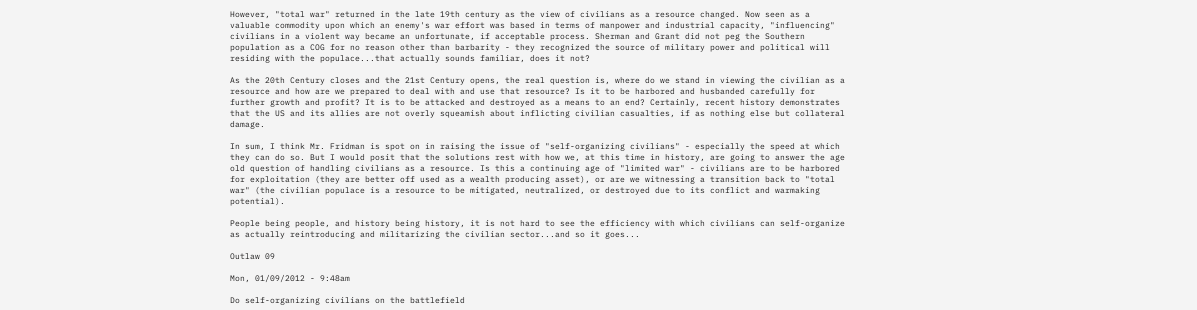However, "total war" returned in the late 19th century as the view of civilians as a resource changed. Now seen as a valuable commodity upon which an enemy's war effort was based in terms of manpower and industrial capacity, "influencing" civilians in a violent way became an unfortunate, if acceptable process. Sherman and Grant did not peg the Southern population as a COG for no reason other than barbarity - they recognized the source of military power and political will residing with the populace...that actually sounds familiar, does it not?

As the 20th Century closes and the 21st Century opens, the real question is, where do we stand in viewing the civilian as a resource and how are we prepared to deal with and use that resource? Is it to be harbored and husbanded carefully for further growth and profit? It is to be attacked and destroyed as a means to an end? Certainly, recent history demonstrates that the US and its allies are not overly squeamish about inflicting civilian casualties, if as nothing else but collateral damage.

In sum, I think Mr. Fridman is spot on in raising the issue of "self-organizing civilians" - especially the speed at which they can do so. But I would posit that the solutions rest with how we, at this time in history, are going to answer the age old question of handling civilians as a resource. Is this a continuing age of "limited war" - civilians are to be harbored for exploitation (they are better off used as a wealth producing asset), or are we witnessing a transition back to "total war" (the civilian populace is a resource to be mitigated, neutralized, or destroyed due to its conflict and warmaking potential).

People being people, and history being history, it is not hard to see the efficiency with which civilians can self-organize as actually reintroducing and militarizing the civilian sector...and so it goes...

Outlaw 09

Mon, 01/09/2012 - 9:48am

Do self-organizing civilians on the battlefield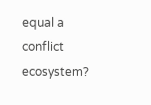equal a conflict ecosystem?